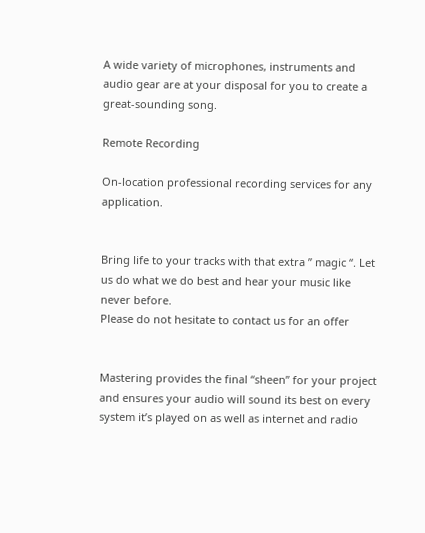A wide variety of microphones, instruments and audio gear are at your disposal for you to create a great-sounding song.

Remote Recording

On-location professional recording services for any application.


Bring life to your tracks with that extra ” magic “. Let us do what we do best and hear your music like never before.
Please do not hesitate to contact us for an offer


Mastering provides the final “sheen” for your project and ensures your audio will sound its best on every system it’s played on as well as internet and radio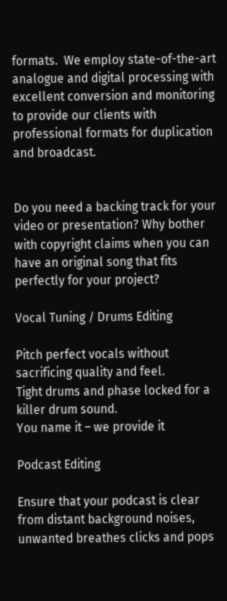formats.  We employ state-of-the-art analogue and digital processing with excellent conversion and monitoring to provide our clients with professional formats for duplication and broadcast.


Do you need a backing track for your video or presentation? Why bother with copyright claims when you can have an original song that fits perfectly for your project?

Vocal Tuning / Drums Editing

Pitch perfect vocals without sacrificing quality and feel.
Tight drums and phase locked for a killer drum sound.
You name it – we provide it

Podcast Editing

Ensure that your podcast is clear from distant background noises, unwanted breathes clicks and pops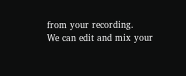from your recording.
We can edit and mix your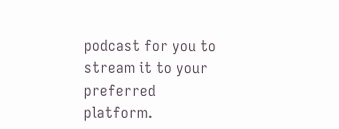podcast for you to stream it to your preferred platform.